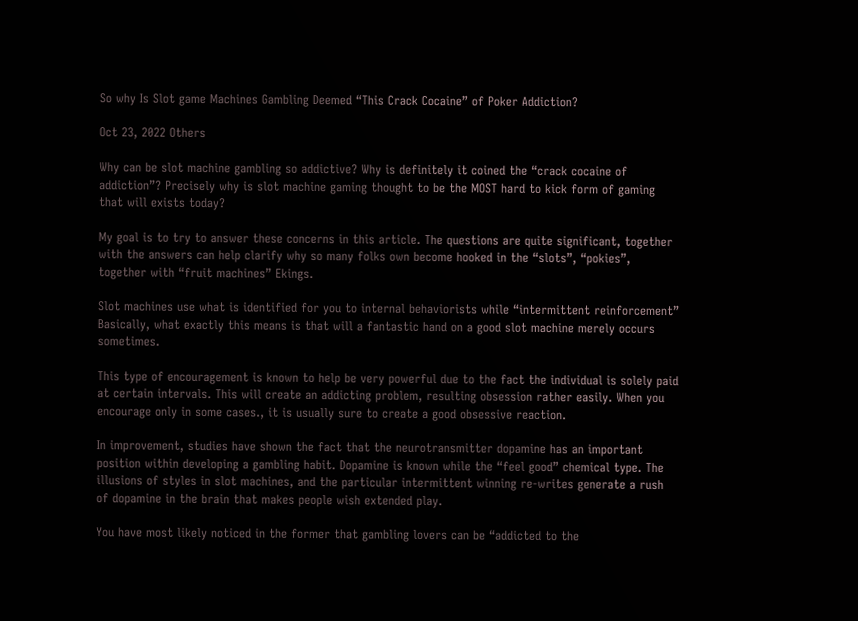So why Is Slot game Machines Gambling Deemed “This Crack Cocaine” of Poker Addiction?

Oct 23, 2022 Others

Why can be slot machine gambling so addictive? Why is definitely it coined the “crack cocaine of addiction”? Precisely why is slot machine gaming thought to be the MOST hard to kick form of gaming that will exists today?

My goal is to try to answer these concerns in this article. The questions are quite significant, together with the answers can help clarify why so many folks own become hooked in the “slots”, “pokies”, together with “fruit machines” Ekings.

Slot machines use what is identified for you to internal behaviorists while “intermittent reinforcement” Basically, what exactly this means is that will a fantastic hand on a good slot machine merely occurs sometimes.

This type of encouragement is known to help be very powerful due to the fact the individual is solely paid at certain intervals. This will create an addicting problem, resulting obsession rather easily. When you encourage only in some cases., it is usually sure to create a good obsessive reaction.

In improvement, studies have shown the fact that the neurotransmitter dopamine has an important position within developing a gambling habit. Dopamine is known while the “feel good” chemical type. The illusions of styles in slot machines, and the particular intermittent winning re-writes generate a rush of dopamine in the brain that makes people wish extended play.

You have most likely noticed in the former that gambling lovers can be “addicted to the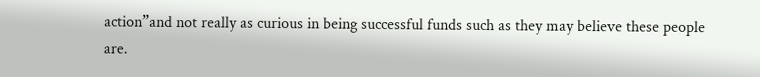action”and not really as curious in being successful funds such as they may believe these people are.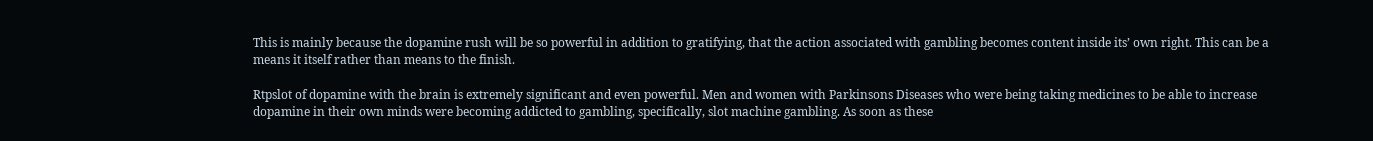This is mainly because the dopamine rush will be so powerful in addition to gratifying, that the action associated with gambling becomes content inside its’ own right. This can be a means it itself rather than means to the finish.

Rtpslot of dopamine with the brain is extremely significant and even powerful. Men and women with Parkinsons Diseases who were being taking medicines to be able to increase dopamine in their own minds were becoming addicted to gambling, specifically, slot machine gambling. As soon as these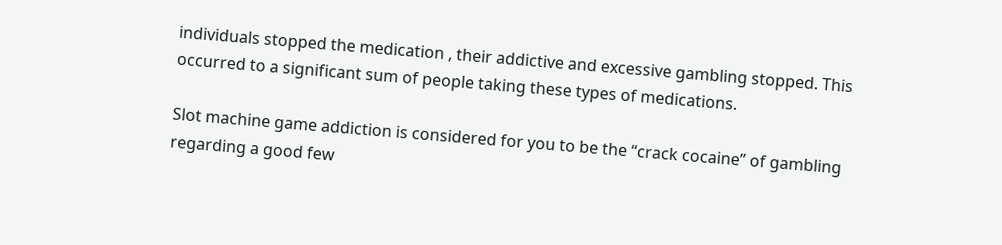individuals stopped the medication , their addictive and excessive gambling stopped. This occurred to a significant sum of people taking these types of medications.

Slot machine game addiction is considered for you to be the “crack cocaine” of gambling regarding a good few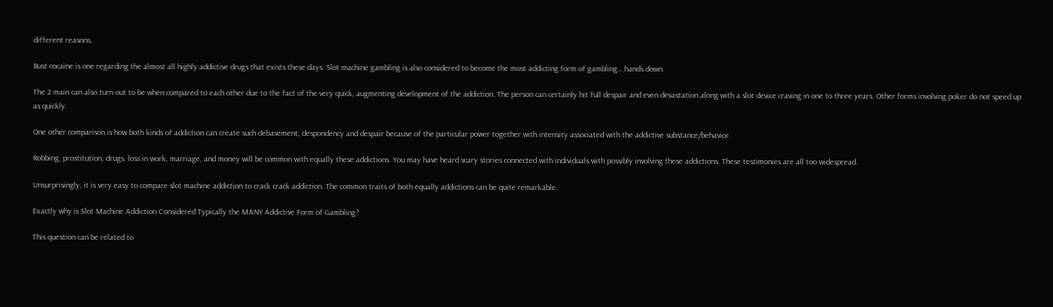different reasons.

Bust cocaine is one regarding the almost all highly addictive drugs that exists these days. Slot machine gambling is also considered to become the most addicting form of gambling… hands down.

The 2 main can also turn out to be when compared to each other due to the fact of the very quick, augmenting development of the addiction. The person can certainly hit full despair and even devastation along with a slot device craving in one to three years. Other forms involving poker do not speed up as quickly.

One other comparison is how both kinds of addiction can create such debasement, despondency and despair because of the particular power together with intensity associated with the addictive substance/behavior.

Robbing, prostitution, drugs, loss in work, marriage, and money will be common with equally these addictions. You may have heard scary stories connected with individuals with possibly involving these addictions. These testimonies are all too widespread.

Unsurprisingly, it is very easy to compare slot machine addiction to crack crack addiction. The common traits of both equally addictions can be quite remarkable.

Exactly why is Slot Machine Addiction Considered Typically the MANY Addictive Form of Gambling?

This question can be related to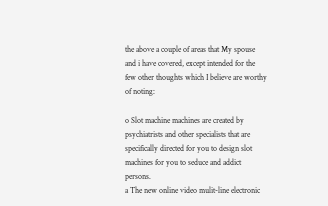the above a couple of areas that My spouse and i have covered, except intended for the few other thoughts which I believe are worthy of noting:

o Slot machine machines are created by psychiatrists and other specialists that are specifically directed for you to design slot machines for you to seduce and addict persons.
a The new online video mulit-line electronic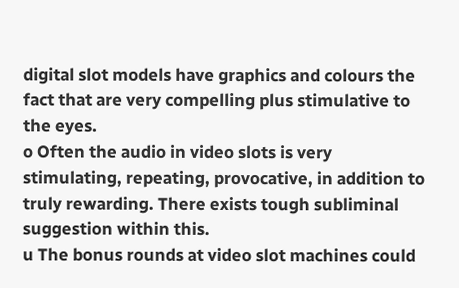digital slot models have graphics and colours the fact that are very compelling plus stimulative to the eyes.
o Often the audio in video slots is very stimulating, repeating, provocative, in addition to truly rewarding. There exists tough subliminal suggestion within this.
u The bonus rounds at video slot machines could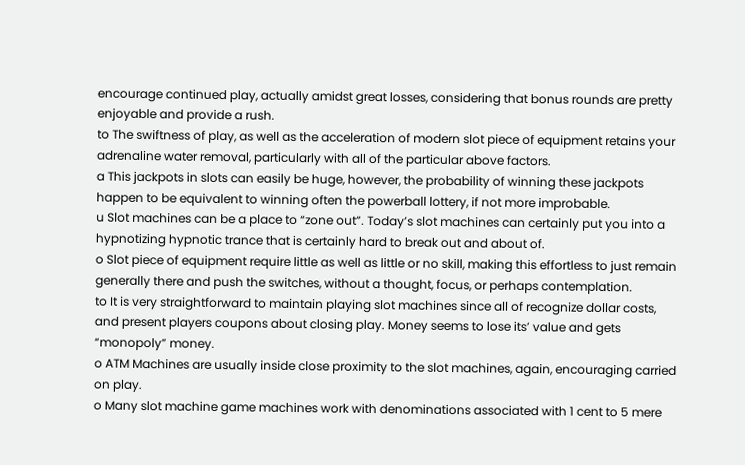encourage continued play, actually amidst great losses, considering that bonus rounds are pretty enjoyable and provide a rush.
to The swiftness of play, as well as the acceleration of modern slot piece of equipment retains your adrenaline water removal, particularly with all of the particular above factors.
a This jackpots in slots can easily be huge, however, the probability of winning these jackpots happen to be equivalent to winning often the powerball lottery, if not more improbable.
u Slot machines can be a place to “zone out”. Today’s slot machines can certainly put you into a hypnotizing hypnotic trance that is certainly hard to break out and about of.
o Slot piece of equipment require little as well as little or no skill, making this effortless to just remain generally there and push the switches, without a thought, focus, or perhaps contemplation.
to It is very straightforward to maintain playing slot machines since all of recognize dollar costs, and present players coupons about closing play. Money seems to lose its’ value and gets “monopoly” money.
o ATM Machines are usually inside close proximity to the slot machines, again, encouraging carried on play.
o Many slot machine game machines work with denominations associated with 1 cent to 5 mere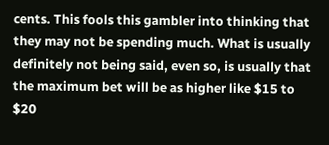cents. This fools this gambler into thinking that they may not be spending much. What is usually definitely not being said, even so, is usually that the maximum bet will be as higher like $15 to $20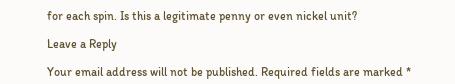for each spin. Is this a legitimate penny or even nickel unit?

Leave a Reply

Your email address will not be published. Required fields are marked *